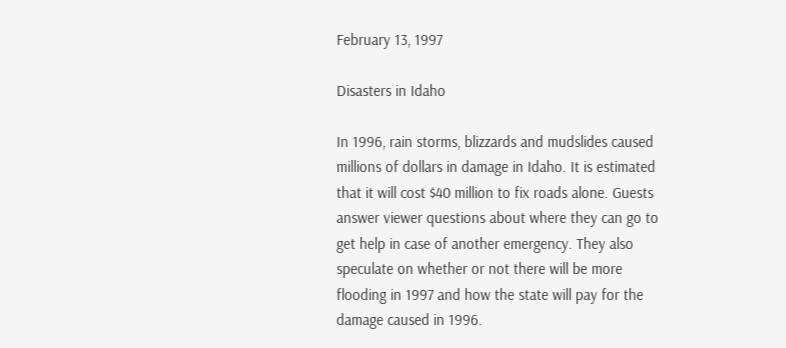February 13, 1997

Disasters in Idaho

In 1996, rain storms, blizzards and mudslides caused millions of dollars in damage in Idaho. It is estimated that it will cost $40 million to fix roads alone. Guests answer viewer questions about where they can go to get help in case of another emergency. They also speculate on whether or not there will be more flooding in 1997 and how the state will pay for the damage caused in 1996.